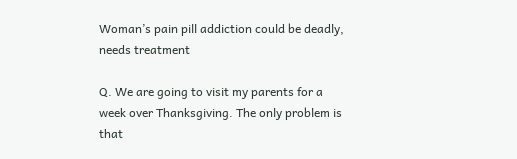Woman’s pain pill addiction could be deadly, needs treatment

Q. We are going to visit my parents for a week over Thanksgiving. The only problem is that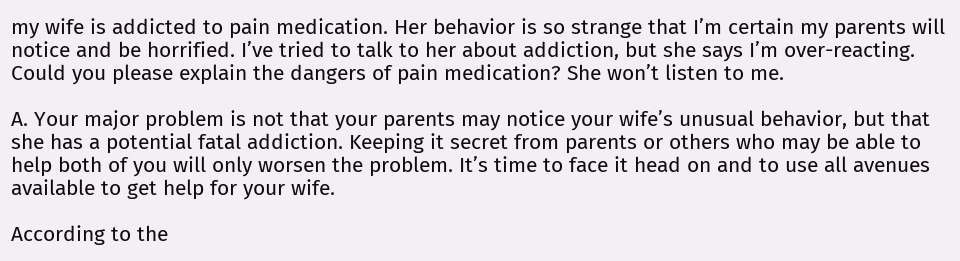my wife is addicted to pain medication. Her behavior is so strange that I’m certain my parents will notice and be horrified. I’ve tried to talk to her about addiction, but she says I’m over-reacting. Could you please explain the dangers of pain medication? She won’t listen to me.

A. Your major problem is not that your parents may notice your wife’s unusual behavior, but that she has a potential fatal addiction. Keeping it secret from parents or others who may be able to help both of you will only worsen the problem. It’s time to face it head on and to use all avenues available to get help for your wife.

According to the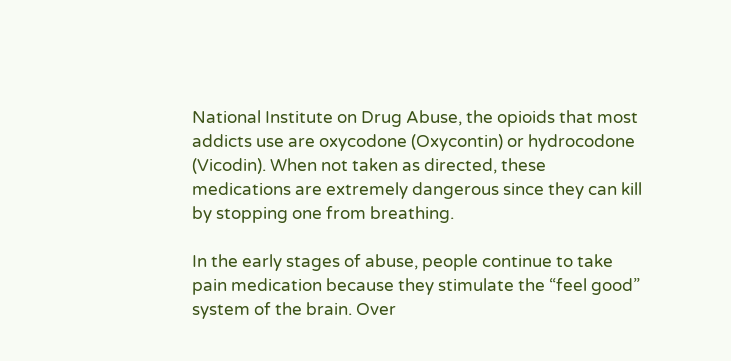National Institute on Drug Abuse, the opioids that most addicts use are oxycodone (Oxycontin) or hydrocodone (Vicodin). When not taken as directed, these medications are extremely dangerous since they can kill by stopping one from breathing.

In the early stages of abuse, people continue to take pain medication because they stimulate the “feel good” system of the brain. Over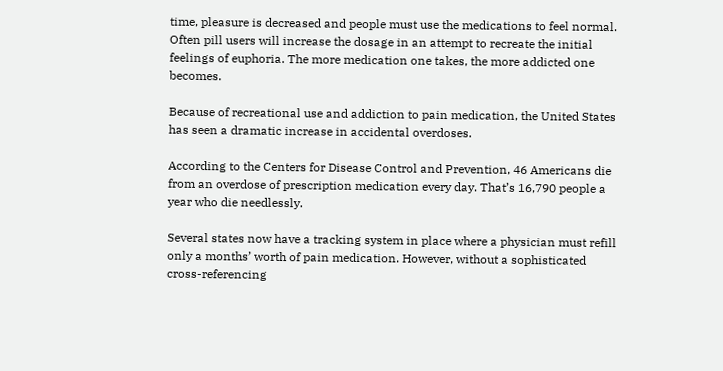time, pleasure is decreased and people must use the medications to feel normal. Often pill users will increase the dosage in an attempt to recreate the initial feelings of euphoria. The more medication one takes, the more addicted one becomes.

Because of recreational use and addiction to pain medication, the United States has seen a dramatic increase in accidental overdoses.

According to the Centers for Disease Control and Prevention, 46 Americans die from an overdose of prescription medication every day. That’s 16,790 people a year who die needlessly.

Several states now have a tracking system in place where a physician must refill only a months’ worth of pain medication. However, without a sophisticated cross-referencing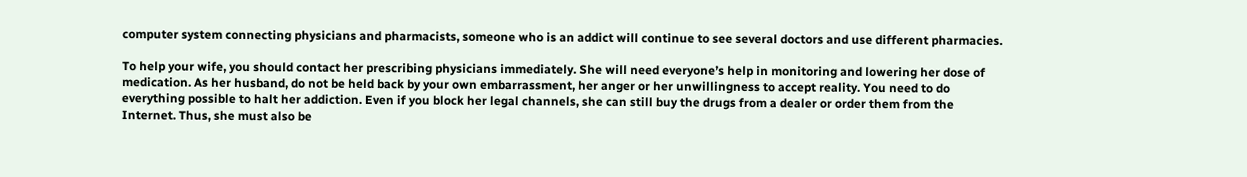computer system connecting physicians and pharmacists, someone who is an addict will continue to see several doctors and use different pharmacies.

To help your wife, you should contact her prescribing physicians immediately. She will need everyone’s help in monitoring and lowering her dose of medication. As her husband, do not be held back by your own embarrassment, her anger or her unwillingness to accept reality. You need to do everything possible to halt her addiction. Even if you block her legal channels, she can still buy the drugs from a dealer or order them from the Internet. Thus, she must also be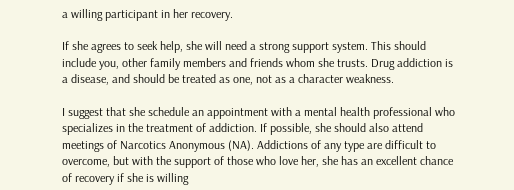a willing participant in her recovery.

If she agrees to seek help, she will need a strong support system. This should include you, other family members and friends whom she trusts. Drug addiction is a disease, and should be treated as one, not as a character weakness.

I suggest that she schedule an appointment with a mental health professional who specializes in the treatment of addiction. If possible, she should also attend meetings of Narcotics Anonymous (NA). Addictions of any type are difficult to overcome, but with the support of those who love her, she has an excellent chance of recovery if she is willing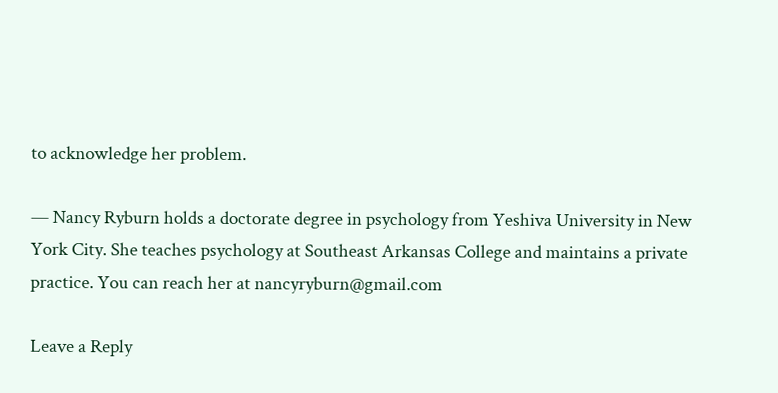to acknowledge her problem.

— Nancy Ryburn holds a doctorate degree in psychology from Yeshiva University in New York City. She teaches psychology at Southeast Arkansas College and maintains a private practice. You can reach her at nancyryburn@gmail.com

Leave a Reply